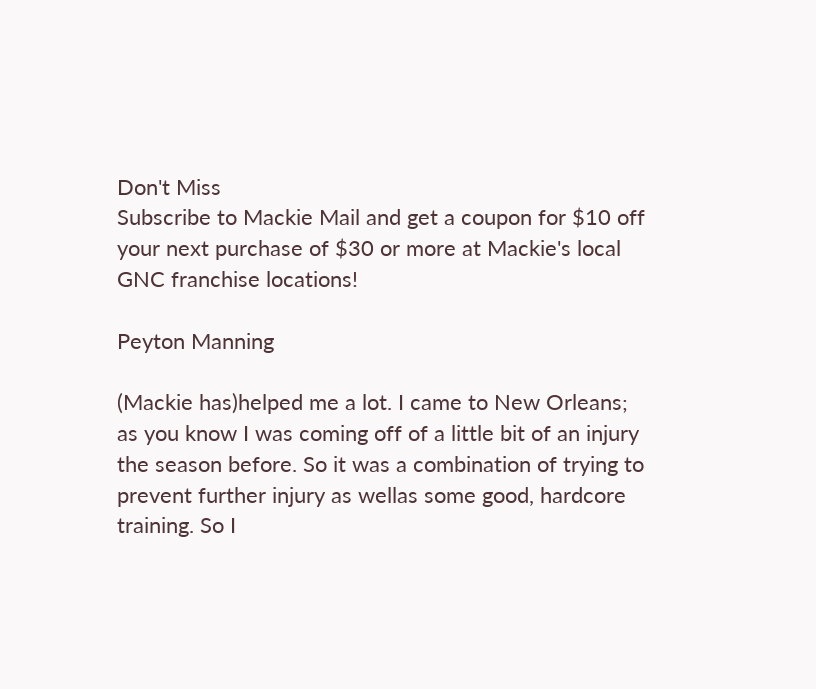Don't Miss
Subscribe to Mackie Mail and get a coupon for $10 off your next purchase of $30 or more at Mackie's local GNC franchise locations!

Peyton Manning

(Mackie has)helped me a lot. I came to New Orleans; as you know I was coming off of a little bit of an injury the season before. So it was a combination of trying to prevent further injury as wellas some good, hardcore training. So I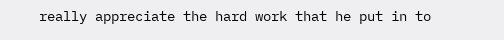really appreciate the hard work that he put in to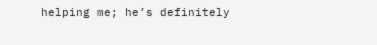helping me; he’s definitely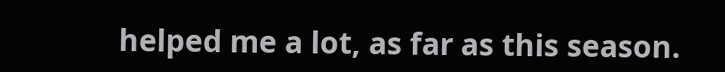helped me a lot, as far as this season.